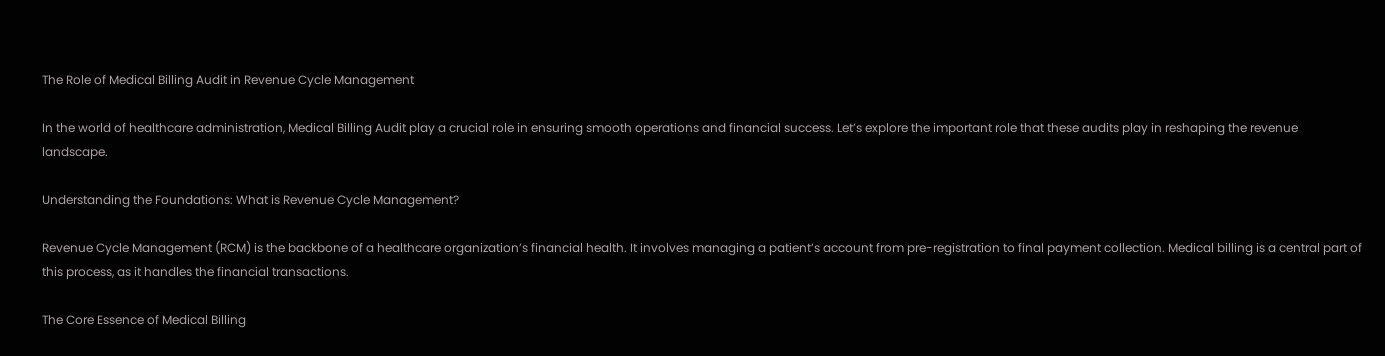The Role of Medical Billing Audit in Revenue Cycle Management

In the world of healthcare administration, Medical Billing Audit play a crucial role in ensuring smooth operations and financial success. Let’s explore the important role that these audits play in reshaping the revenue landscape.

Understanding the Foundations: What is Revenue Cycle Management?

Revenue Cycle Management (RCM) is the backbone of a healthcare organization’s financial health. It involves managing a patient’s account from pre-registration to final payment collection. Medical billing is a central part of this process, as it handles the financial transactions.

The Core Essence of Medical Billing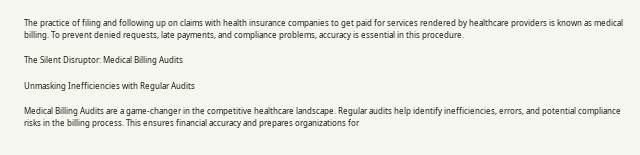The practice of filing and following up on claims with health insurance companies to get paid for services rendered by healthcare providers is known as medical billing. To prevent denied requests, late payments, and compliance problems, accuracy is essential in this procedure.

The Silent Disruptor: Medical Billing Audits

Unmasking Inefficiencies with Regular Audits

Medical Billing Audits are a game-changer in the competitive healthcare landscape. Regular audits help identify inefficiencies, errors, and potential compliance risks in the billing process. This ensures financial accuracy and prepares organizations for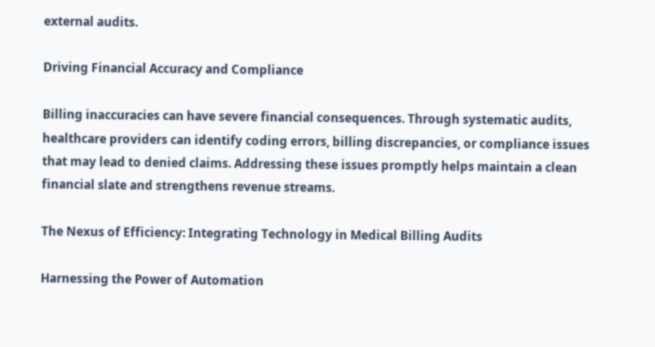external audits.

Driving Financial Accuracy and Compliance

Billing inaccuracies can have severe financial consequences. Through systematic audits, healthcare providers can identify coding errors, billing discrepancies, or compliance issues that may lead to denied claims. Addressing these issues promptly helps maintain a clean financial slate and strengthens revenue streams.

The Nexus of Efficiency: Integrating Technology in Medical Billing Audits

Harnessing the Power of Automation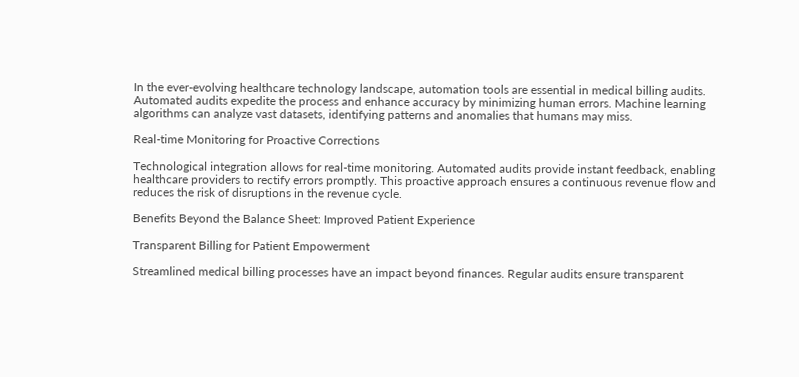In the ever-evolving healthcare technology landscape, automation tools are essential in medical billing audits. Automated audits expedite the process and enhance accuracy by minimizing human errors. Machine learning algorithms can analyze vast datasets, identifying patterns and anomalies that humans may miss.

Real-time Monitoring for Proactive Corrections

Technological integration allows for real-time monitoring. Automated audits provide instant feedback, enabling healthcare providers to rectify errors promptly. This proactive approach ensures a continuous revenue flow and reduces the risk of disruptions in the revenue cycle.

Benefits Beyond the Balance Sheet: Improved Patient Experience

Transparent Billing for Patient Empowerment

Streamlined medical billing processes have an impact beyond finances. Regular audits ensure transparent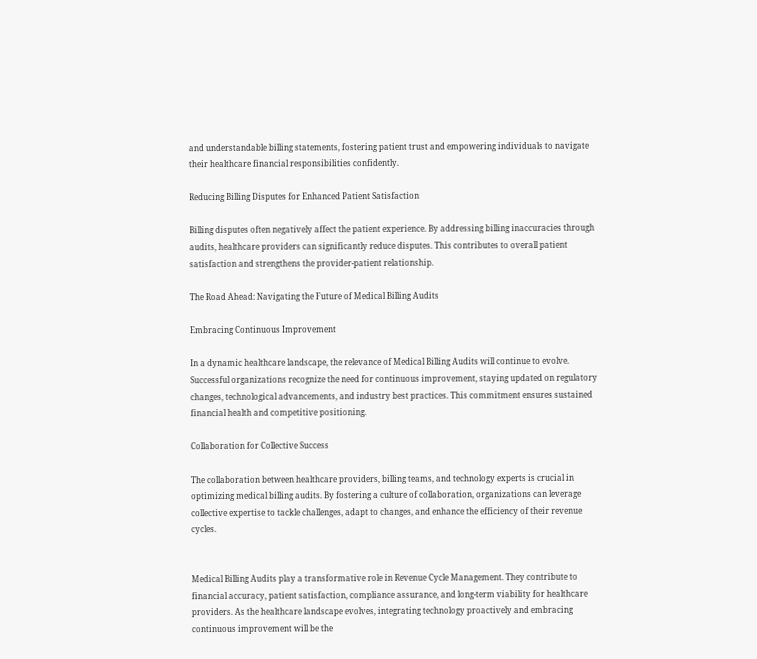and understandable billing statements, fostering patient trust and empowering individuals to navigate their healthcare financial responsibilities confidently.

Reducing Billing Disputes for Enhanced Patient Satisfaction

Billing disputes often negatively affect the patient experience. By addressing billing inaccuracies through audits, healthcare providers can significantly reduce disputes. This contributes to overall patient satisfaction and strengthens the provider-patient relationship.

The Road Ahead: Navigating the Future of Medical Billing Audits

Embracing Continuous Improvement

In a dynamic healthcare landscape, the relevance of Medical Billing Audits will continue to evolve. Successful organizations recognize the need for continuous improvement, staying updated on regulatory changes, technological advancements, and industry best practices. This commitment ensures sustained financial health and competitive positioning.

Collaboration for Collective Success

The collaboration between healthcare providers, billing teams, and technology experts is crucial in optimizing medical billing audits. By fostering a culture of collaboration, organizations can leverage collective expertise to tackle challenges, adapt to changes, and enhance the efficiency of their revenue cycles.


Medical Billing Audits play a transformative role in Revenue Cycle Management. They contribute to financial accuracy, patient satisfaction, compliance assurance, and long-term viability for healthcare providers. As the healthcare landscape evolves, integrating technology proactively and embracing continuous improvement will be the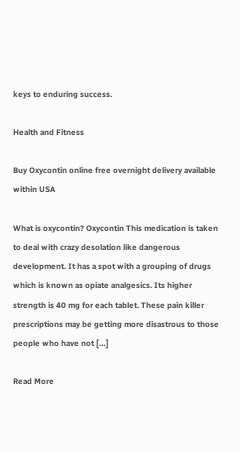keys to enduring success.

Health and Fitness

Buy Oxycontin online free overnight delivery available within USA

What is oxycontin? Oxycontin This medication is taken to deal with crazy desolation like dangerous development. It has a spot with a grouping of drugs which is known as opiate analgesics. Its higher strength is 40 mg for each tablet. These pain killer prescriptions may be getting more disastrous to those people who have not […]

Read More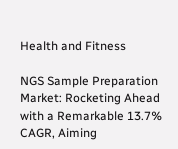Health and Fitness

NGS Sample Preparation Market: Rocketing Ahead with a Remarkable 13.7% CAGR, Aiming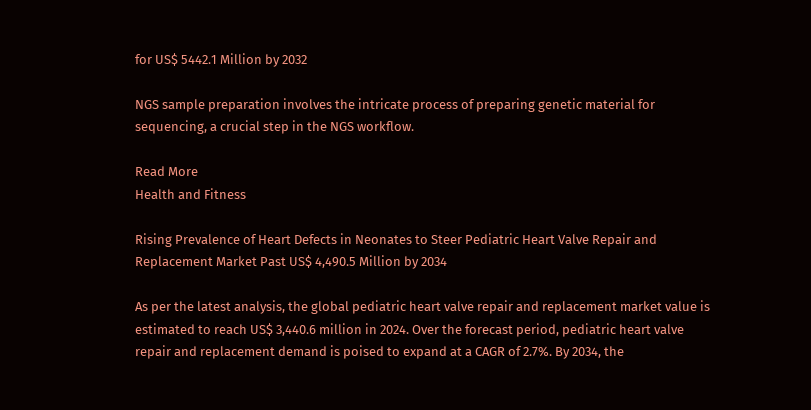for US$ 5442.1 Million by 2032

NGS sample preparation involves the intricate process of preparing genetic material for sequencing, a crucial step in the NGS workflow.

Read More
Health and Fitness

Rising Prevalence of Heart Defects in Neonates to Steer Pediatric Heart Valve Repair and Replacement Market Past US$ 4,490.5 Million by 2034

As per the latest analysis, the global pediatric heart valve repair and replacement market value is estimated to reach US$ 3,440.6 million in 2024. Over the forecast period, pediatric heart valve repair and replacement demand is poised to expand at a CAGR of 2.7%. By 2034, the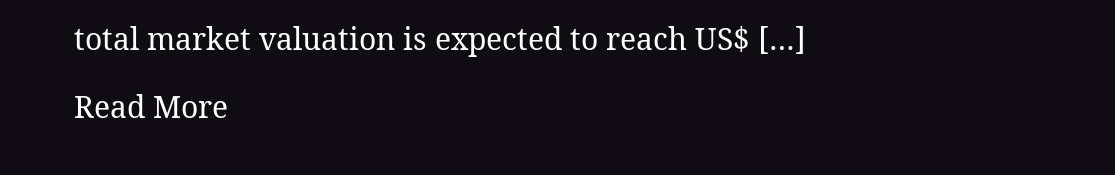total market valuation is expected to reach US$ […]

Read More